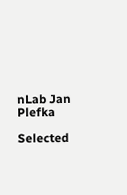nLab Jan Plefka

Selected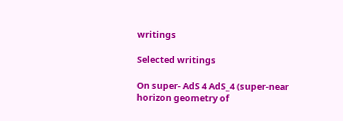writings

Selected writings

On super- AdS 4 AdS_4 (super-near horizon geometry of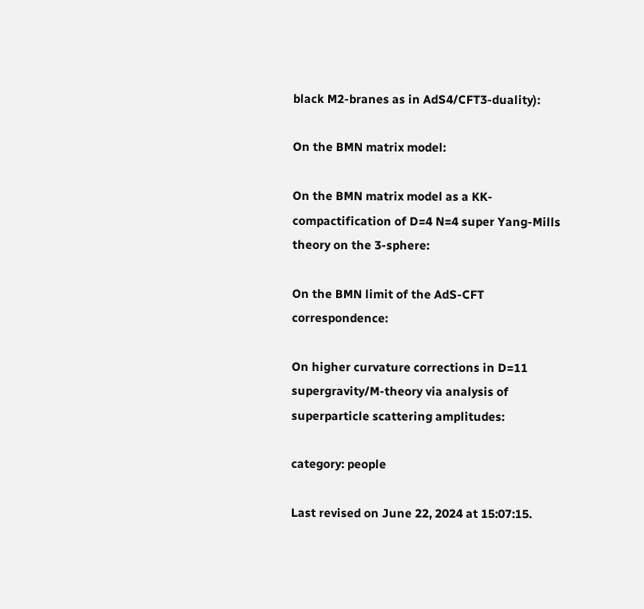black M2-branes as in AdS4/CFT3-duality):

On the BMN matrix model:

On the BMN matrix model as a KK-compactification of D=4 N=4 super Yang-Mills theory on the 3-sphere:

On the BMN limit of the AdS-CFT correspondence:

On higher curvature corrections in D=11 supergravity/M-theory via analysis of superparticle scattering amplitudes:

category: people

Last revised on June 22, 2024 at 15:07:15.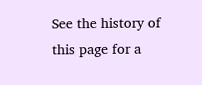See the history of this page for a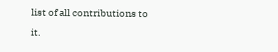list of all contributions to it.